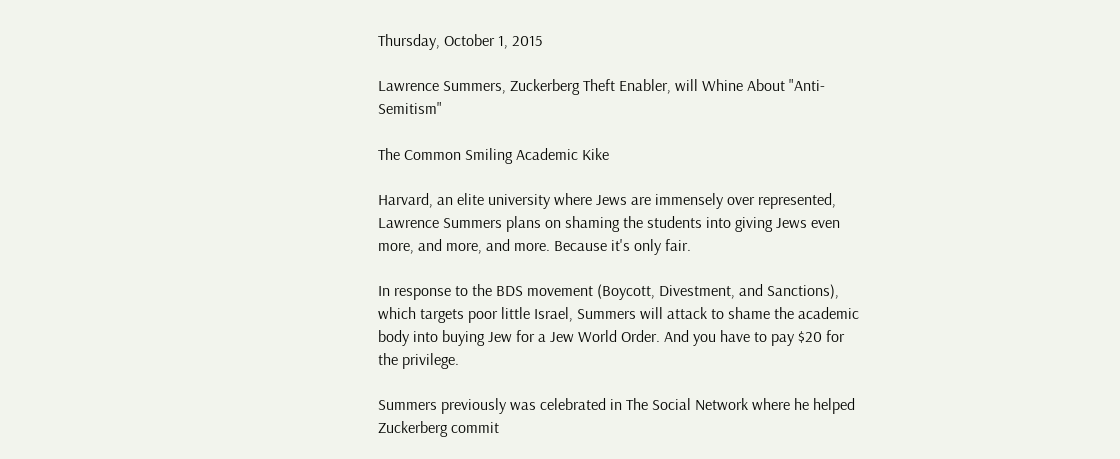Thursday, October 1, 2015

Lawrence Summers, Zuckerberg Theft Enabler, will Whine About "Anti-Semitism"

The Common Smiling Academic Kike

Harvard, an elite university where Jews are immensely over represented, Lawrence Summers plans on shaming the students into giving Jews even more, and more, and more. Because it's only fair.

In response to the BDS movement (Boycott, Divestment, and Sanctions), which targets poor little Israel, Summers will attack to shame the academic body into buying Jew for a Jew World Order. And you have to pay $20 for the privilege.

Summers previously was celebrated in The Social Network where he helped Zuckerberg commit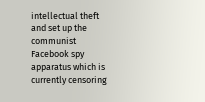intellectual theft and set up the communist Facebook spy apparatus which is currently censoring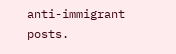anti-immigrant posts.